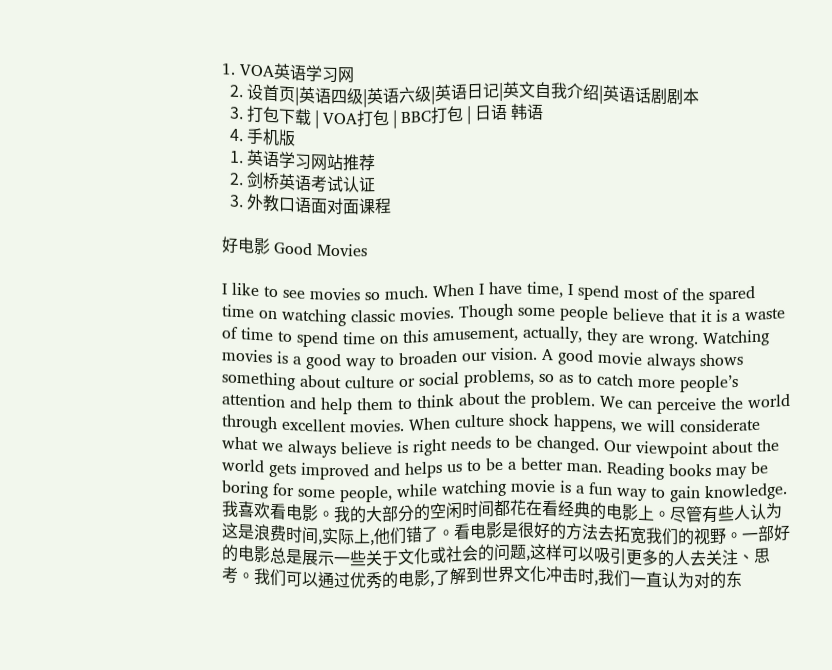1. VOA英语学习网
  2. 设首页|英语四级|英语六级|英语日记|英文自我介绍|英语话剧剧本
  3. 打包下载 | VOA打包 | BBC打包 | 日语 韩语
  4. 手机版
  1. 英语学习网站推荐
  2. 剑桥英语考试认证
  3. 外教口语面对面课程

好电影 Good Movies

I like to see movies so much. When I have time, I spend most of the spared time on watching classic movies. Though some people believe that it is a waste of time to spend time on this amusement, actually, they are wrong. Watching movies is a good way to broaden our vision. A good movie always shows something about culture or social problems, so as to catch more people’s attention and help them to think about the problem. We can perceive the world through excellent movies. When culture shock happens, we will considerate what we always believe is right needs to be changed. Our viewpoint about the world gets improved and helps us to be a better man. Reading books may be boring for some people, while watching movie is a fun way to gain knowledge.  我喜欢看电影。我的大部分的空闲时间都花在看经典的电影上。尽管有些人认为这是浪费时间,实际上,他们错了。看电影是很好的方法去拓宽我们的视野。一部好的电影总是展示一些关于文化或社会的问题,这样可以吸引更多的人去关注、思考。我们可以通过优秀的电影,了解到世界文化冲击时,我们一直认为对的东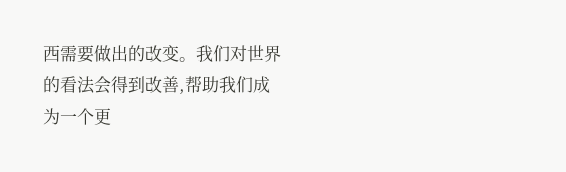西需要做出的改变。我们对世界的看法会得到改善,帮助我们成为一个更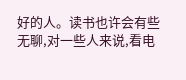好的人。读书也许会有些无聊,对一些人来说,看电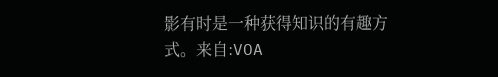影有时是一种获得知识的有趣方式。来自:VOA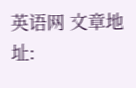英语网 文章地址: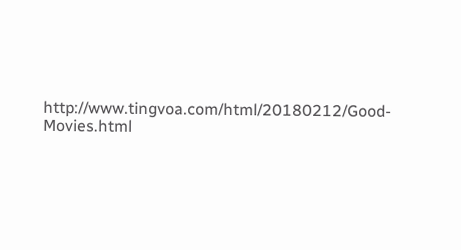http://www.tingvoa.com/html/20180212/Good-Movies.html